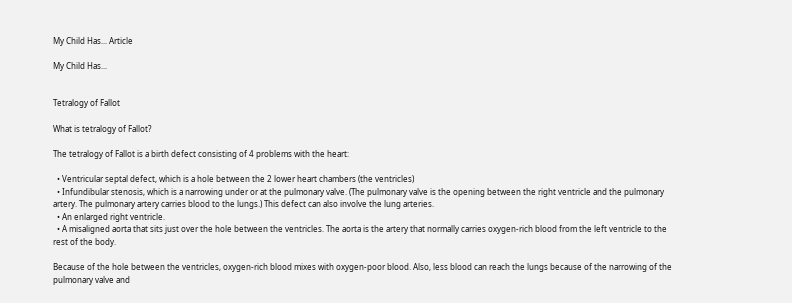My Child Has... Article

My Child Has...


Tetralogy of Fallot

What is tetralogy of Fallot?

The tetralogy of Fallot is a birth defect consisting of 4 problems with the heart:

  • Ventricular septal defect, which is a hole between the 2 lower heart chambers (the ventricles)
  • Infundibular stenosis, which is a narrowing under or at the pulmonary valve. (The pulmonary valve is the opening between the right ventricle and the pulmonary artery. The pulmonary artery carries blood to the lungs.) This defect can also involve the lung arteries.
  • An enlarged right ventricle.
  • A misaligned aorta that sits just over the hole between the ventricles. The aorta is the artery that normally carries oxygen-rich blood from the left ventricle to the rest of the body.

Because of the hole between the ventricles, oxygen-rich blood mixes with oxygen-poor blood. Also, less blood can reach the lungs because of the narrowing of the pulmonary valve and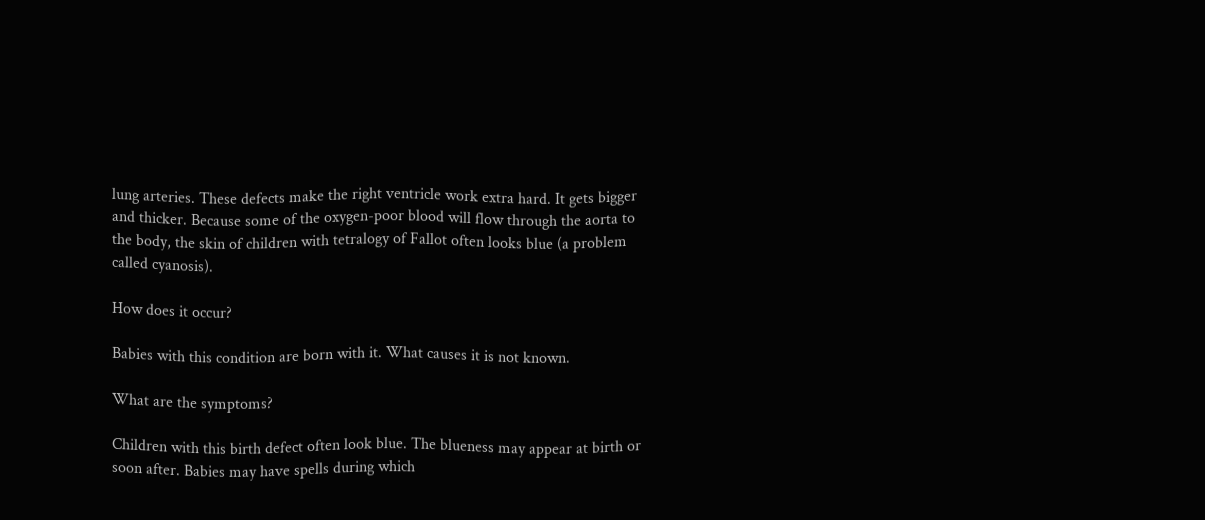lung arteries. These defects make the right ventricle work extra hard. It gets bigger and thicker. Because some of the oxygen-poor blood will flow through the aorta to the body, the skin of children with tetralogy of Fallot often looks blue (a problem called cyanosis).

How does it occur?

Babies with this condition are born with it. What causes it is not known.

What are the symptoms?

Children with this birth defect often look blue. The blueness may appear at birth or soon after. Babies may have spells during which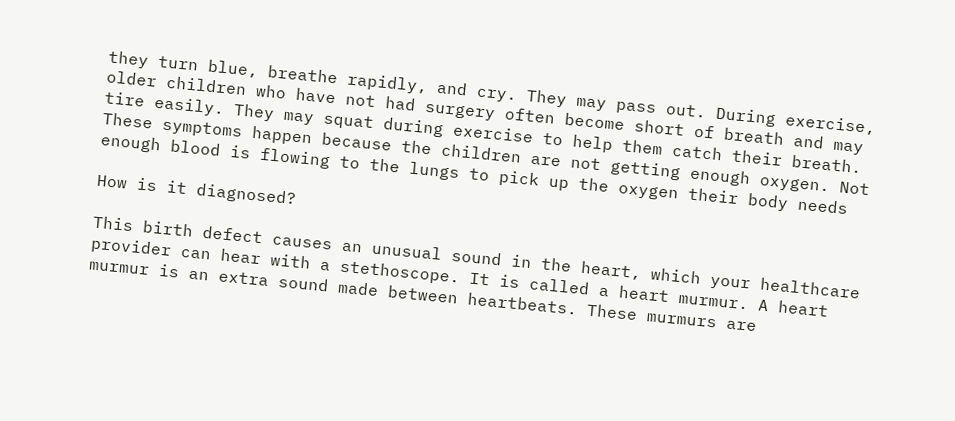they turn blue, breathe rapidly, and cry. They may pass out. During exercise, older children who have not had surgery often become short of breath and may tire easily. They may squat during exercise to help them catch their breath. These symptoms happen because the children are not getting enough oxygen. Not enough blood is flowing to the lungs to pick up the oxygen their body needs

How is it diagnosed?

This birth defect causes an unusual sound in the heart, which your healthcare provider can hear with a stethoscope. It is called a heart murmur. A heart murmur is an extra sound made between heartbeats. These murmurs are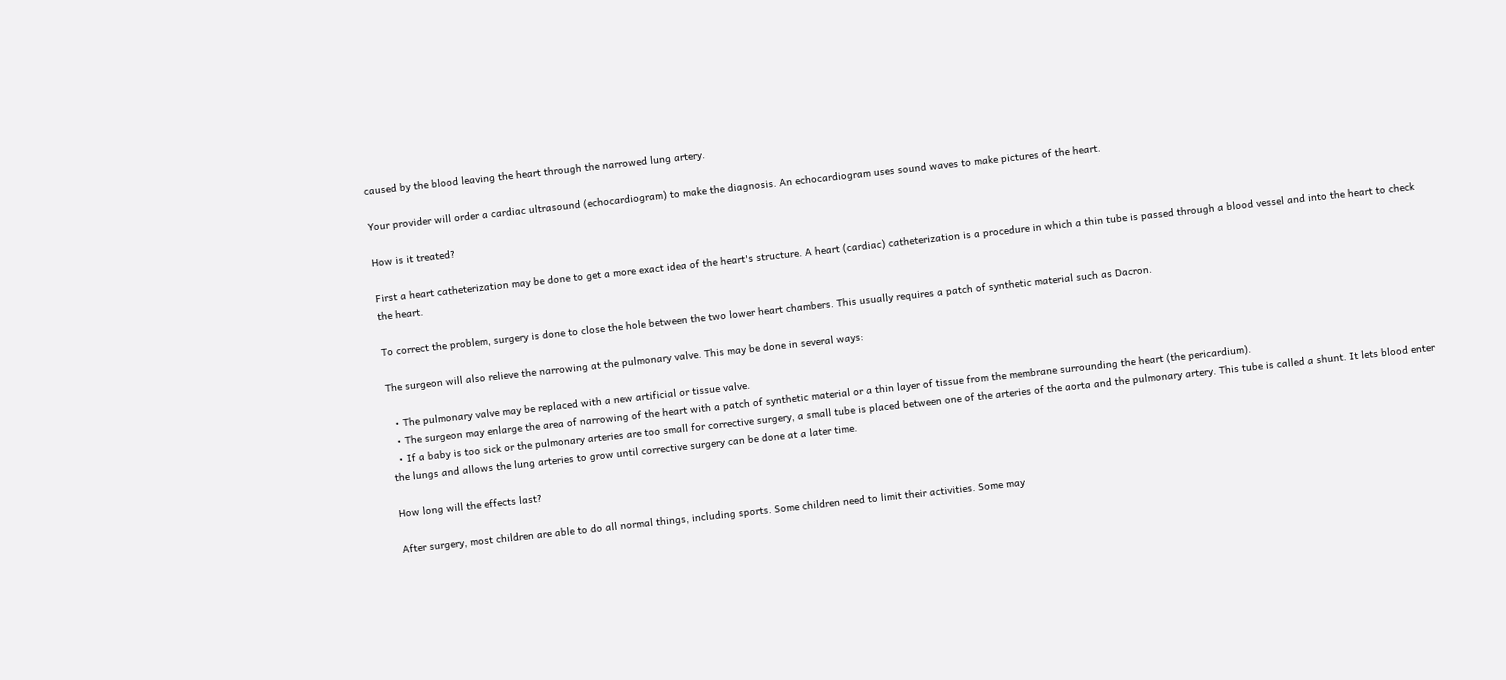caused by the blood leaving the heart through the narrowed lung artery.

Your provider will order a cardiac ultrasound (echocardiogram) to make the diagnosis. An echocardiogram uses sound waves to make pictures of the heart.

How is it treated?

First a heart catheterization may be done to get a more exact idea of the heart's structure. A heart (cardiac) catheterization is a procedure in which a thin tube is passed through a blood vessel and into the heart to check the heart.

To correct the problem, surgery is done to close the hole between the two lower heart chambers. This usually requires a patch of synthetic material such as Dacron.

The surgeon will also relieve the narrowing at the pulmonary valve. This may be done in several ways:

  • The pulmonary valve may be replaced with a new artificial or tissue valve.
  • The surgeon may enlarge the area of narrowing of the heart with a patch of synthetic material or a thin layer of tissue from the membrane surrounding the heart (the pericardium).
  • If a baby is too sick or the pulmonary arteries are too small for corrective surgery, a small tube is placed between one of the arteries of the aorta and the pulmonary artery. This tube is called a shunt. It lets blood enter the lungs and allows the lung arteries to grow until corrective surgery can be done at a later time.

How long will the effects last?

After surgery, most children are able to do all normal things, including sports. Some children need to limit their activities. Some may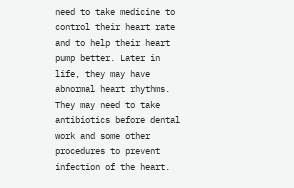need to take medicine to control their heart rate and to help their heart pump better. Later in life, they may have abnormal heart rhythms. They may need to take antibiotics before dental work and some other procedures to prevent infection of the heart.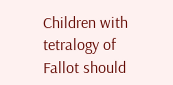Children with tetralogy of Fallot should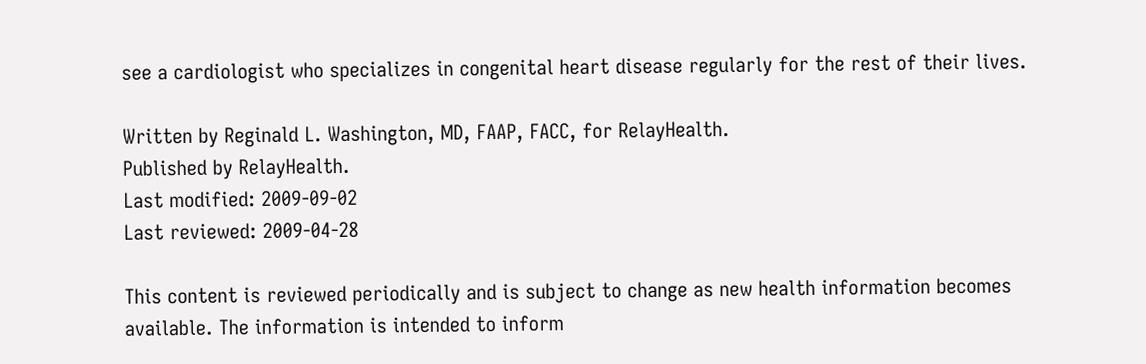see a cardiologist who specializes in congenital heart disease regularly for the rest of their lives.

Written by Reginald L. Washington, MD, FAAP, FACC, for RelayHealth.
Published by RelayHealth.
Last modified: 2009-09-02
Last reviewed: 2009-04-28

This content is reviewed periodically and is subject to change as new health information becomes available. The information is intended to inform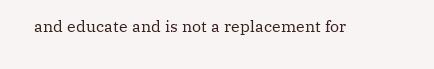and educate and is not a replacement for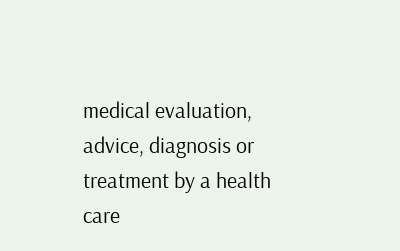medical evaluation, advice, diagnosis or treatment by a health care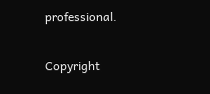professional.

Copyright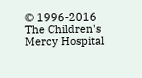© 1996-2016 The Children's Mercy Hospital